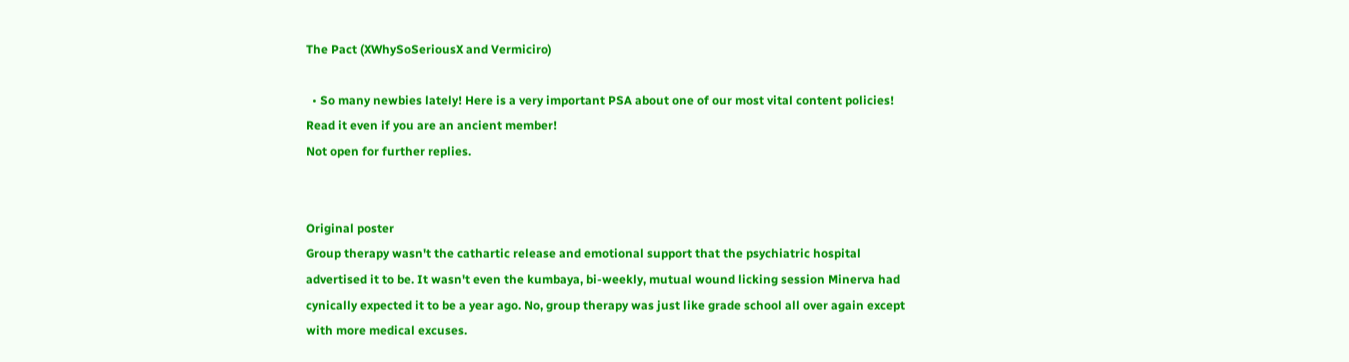The Pact (XWhySoSeriousX and Vermiciro)

  • So many newbies lately! Here is a very important PSA about one of our most vital content policies! Read it even if you are an ancient member!
Not open for further replies.


Original poster
Group therapy wasn't the cathartic release and emotional support that the psychiatric hospital advertised it to be. It wasn't even the kumbaya, bi-weekly, mutual wound licking session Minerva had cynically expected it to be a year ago. No, group therapy was just like grade school all over again except with more medical excuses.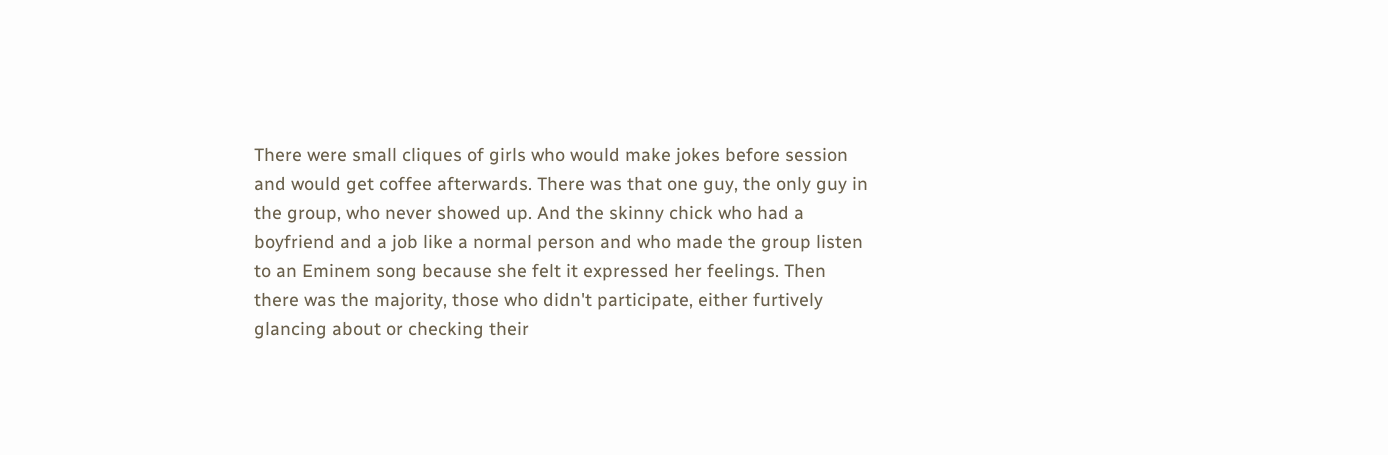There were small cliques of girls who would make jokes before session and would get coffee afterwards. There was that one guy, the only guy in the group, who never showed up. And the skinny chick who had a boyfriend and a job like a normal person and who made the group listen to an Eminem song because she felt it expressed her feelings. Then there was the majority, those who didn't participate, either furtively glancing about or checking their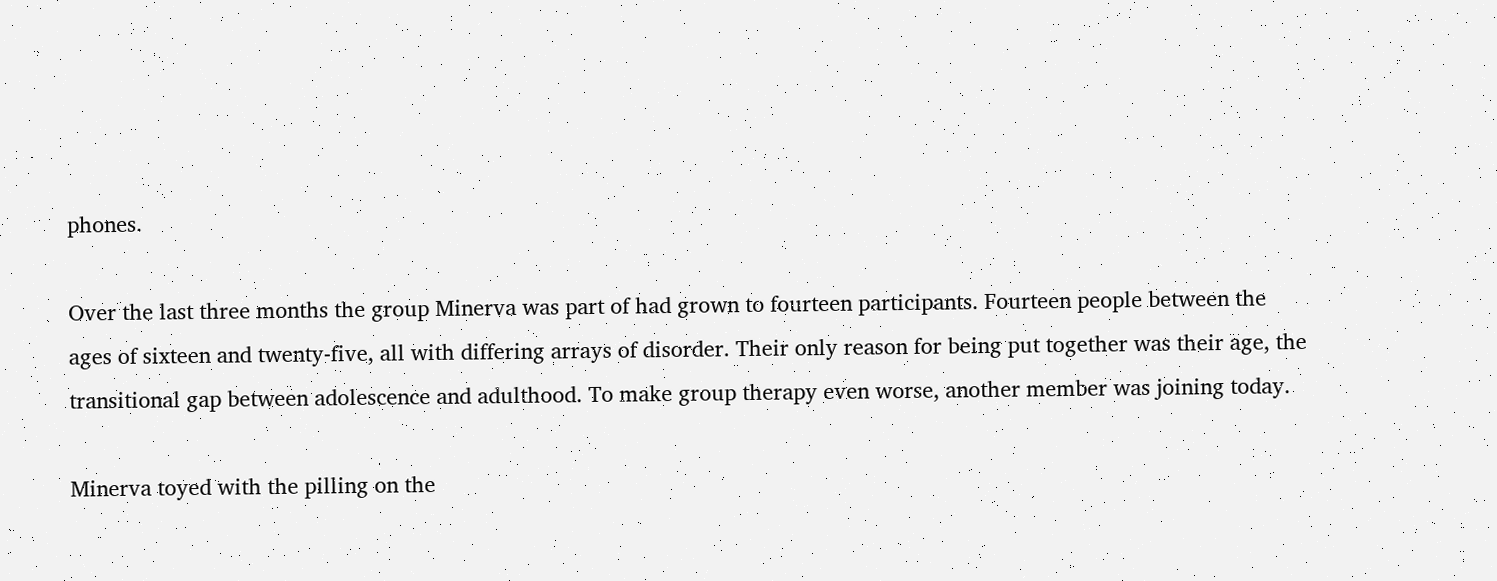phones.

Over the last three months the group Minerva was part of had grown to fourteen participants. Fourteen people between the ages of sixteen and twenty-five, all with differing arrays of disorder. Their only reason for being put together was their age, the transitional gap between adolescence and adulthood. To make group therapy even worse, another member was joining today.

Minerva toyed with the pilling on the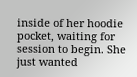inside of her hoodie pocket, waiting for session to begin. She just wanted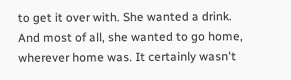to get it over with. She wanted a drink. And most of all, she wanted to go home, wherever home was. It certainly wasn't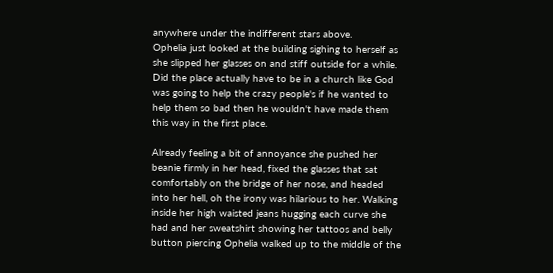anywhere under the indifferent stars above.
Ophelia just looked at the building sighing to herself as she slipped her glasses on and stiff outside for a while. Did the place actually have to be in a church like God was going to help the crazy people's if he wanted to help them so bad then he wouldn't have made them this way in the first place.

Already feeling a bit of annoyance she pushed her beanie firmly in her head, fixed the glasses that sat comfortably on the bridge of her nose, and headed into her hell, oh the irony was hilarious to her. Walking inside her high waisted jeans hugging each curve she had and her sweatshirt showing her tattoos and belly button piercing Ophelia walked up to the middle of the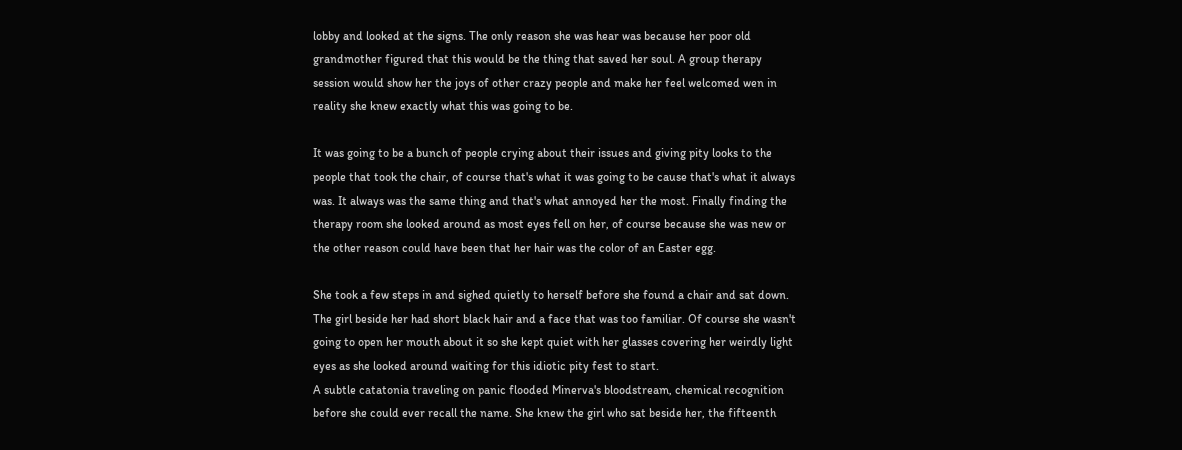lobby and looked at the signs. The only reason she was hear was because her poor old grandmother figured that this would be the thing that saved her soul. A group therapy session would show her the joys of other crazy people and make her feel welcomed wen in reality she knew exactly what this was going to be.

It was going to be a bunch of people crying about their issues and giving pity looks to the people that took the chair, of course that's what it was going to be cause that's what it always was. It always was the same thing and that's what annoyed her the most. Finally finding the therapy room she looked around as most eyes fell on her, of course because she was new or the other reason could have been that her hair was the color of an Easter egg.

She took a few steps in and sighed quietly to herself before she found a chair and sat down. The girl beside her had short black hair and a face that was too familiar. Of course she wasn't going to open her mouth about it so she kept quiet with her glasses covering her weirdly light eyes as she looked around waiting for this idiotic pity fest to start.
A subtle catatonia traveling on panic flooded Minerva's bloodstream, chemical recognition before she could ever recall the name. She knew the girl who sat beside her, the fifteenth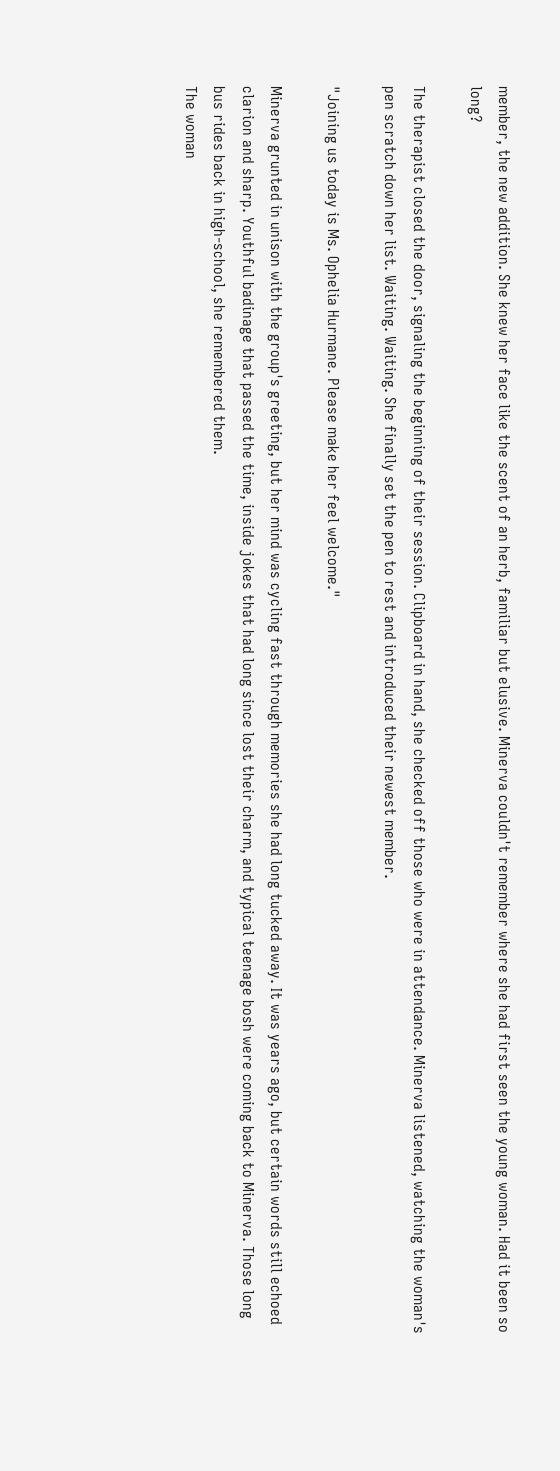member, the new addition. She knew her face like the scent of an herb, familiar but elusive. Minerva couldn't remember where she had first seen the young woman. Had it been so long?

The therapist closed the door, signaling the beginning of their session. Clipboard in hand, she checked off those who were in attendance. Minerva listened, watching the woman's pen scratch down her list. Waiting. Waiting. She finally set the pen to rest and introduced their newest member.

"Joining us today is Ms. Ophelia Hurmane. Please make her feel welcome."

Minerva grunted in unison with the group's greeting, but her mind was cycling fast through memories she had long tucked away. It was years ago, but certain words still echoed clarion and sharp. Youthful badinage that passed the time, inside jokes that had long since lost their charm, and typical teenage bosh were coming back to Minerva. Those long bus rides back in high-school, she remembered them.
The woman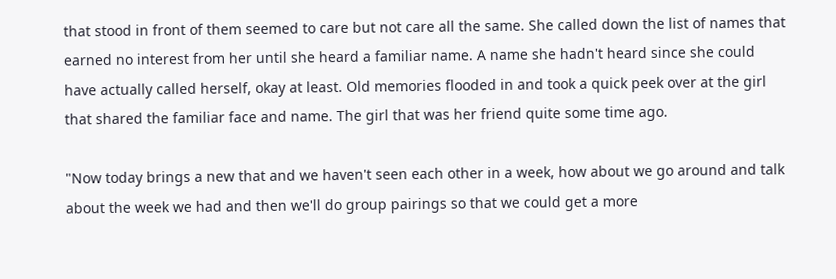that stood in front of them seemed to care but not care all the same. She called down the list of names that earned no interest from her until she heard a familiar name. A name she hadn't heard since she could have actually called herself, okay at least. Old memories flooded in and took a quick peek over at the girl that shared the familiar face and name. The girl that was her friend quite some time ago.

"Now today brings a new that and we haven't seen each other in a week, how about we go around and talk about the week we had and then we'll do group pairings so that we could get a more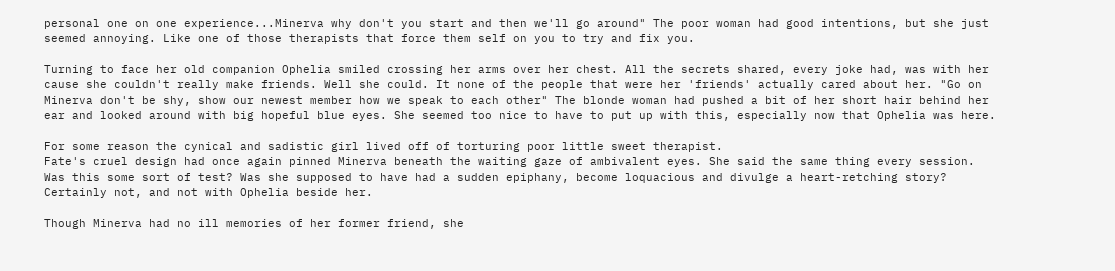personal one on one experience...Minerva why don't you start and then we'll go around" The poor woman had good intentions, but she just seemed annoying. Like one of those therapists that force them self on you to try and fix you.

Turning to face her old companion Ophelia smiled crossing her arms over her chest. All the secrets shared, every joke had, was with her cause she couldn't really make friends. Well she could. It none of the people that were her 'friends' actually cared about her. "Go on Minerva don't be shy, show our newest member how we speak to each other" The blonde woman had pushed a bit of her short hair behind her ear and looked around with big hopeful blue eyes. She seemed too nice to have to put up with this, especially now that Ophelia was here.

For some reason the cynical and sadistic girl lived off of torturing poor little sweet therapist.
Fate's cruel design had once again pinned Minerva beneath the waiting gaze of ambivalent eyes. She said the same thing every session. Was this some sort of test? Was she supposed to have had a sudden epiphany, become loquacious and divulge a heart-retching story? Certainly not, and not with Ophelia beside her.

Though Minerva had no ill memories of her former friend, she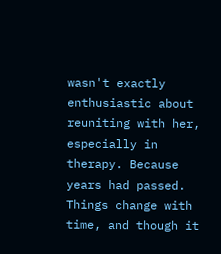wasn't exactly enthusiastic about reuniting with her, especially in therapy. Because years had passed. Things change with time, and though it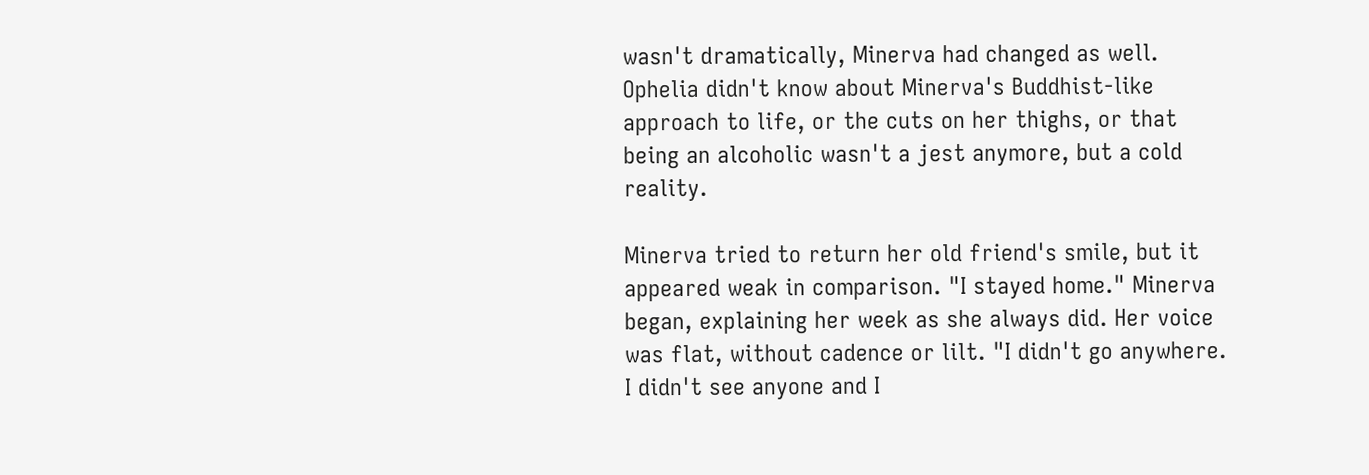wasn't dramatically, Minerva had changed as well. Ophelia didn't know about Minerva's Buddhist-like approach to life, or the cuts on her thighs, or that being an alcoholic wasn't a jest anymore, but a cold reality.

Minerva tried to return her old friend's smile, but it appeared weak in comparison. "I stayed home." Minerva began, explaining her week as she always did. Her voice was flat, without cadence or lilt. "I didn't go anywhere. I didn't see anyone and I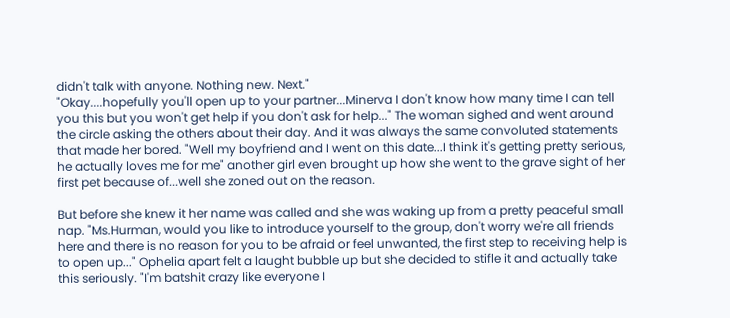didn't talk with anyone. Nothing new. Next."
"Okay....hopefully you'll open up to your partner...Minerva I don't know how many time I can tell you this but you won't get help if you don't ask for help..." The woman sighed and went around the circle asking the others about their day. And it was always the same convoluted statements that made her bored. "Well my boyfriend and I went on this date...I think it's getting pretty serious, he actually loves me for me" another girl even brought up how she went to the grave sight of her first pet because of...well she zoned out on the reason.

But before she knew it her name was called and she was waking up from a pretty peaceful small nap. "Ms.Hurman, would you like to introduce yourself to the group, don't worry we're all friends here and there is no reason for you to be afraid or feel unwanted, the first step to receiving help is to open up..." Ophelia apart felt a laught bubble up but she decided to stifle it and actually take this seriously. "I'm batshit crazy like everyone I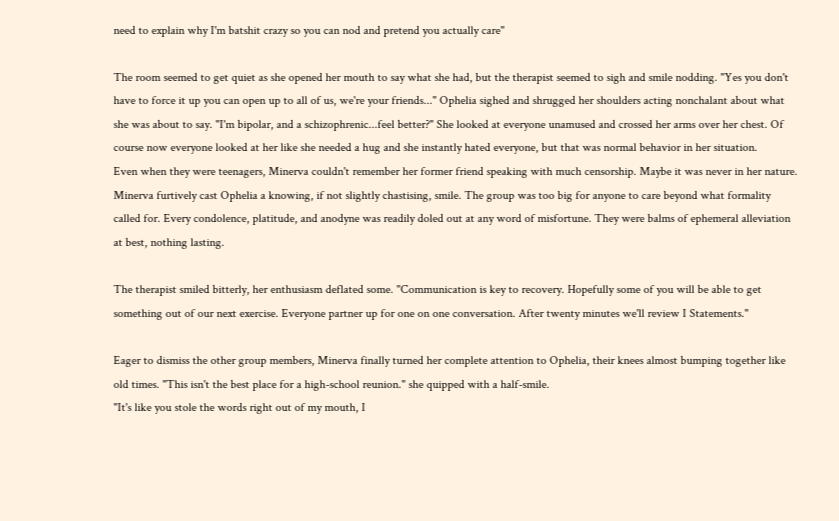need to explain why I'm batshit crazy so you can nod and pretend you actually care"

The room seemed to get quiet as she opened her mouth to say what she had, but the therapist seemed to sigh and smile nodding. "Yes you don't have to force it up you can open up to all of us, we're your friends..." Ophelia sighed and shrugged her shoulders acting nonchalant about what she was about to say. "I'm bipolar, and a schizophrenic...feel better?" She looked at everyone unamused and crossed her arms over her chest. Of course now everyone looked at her like she needed a hug and she instantly hated everyone, but that was normal behavior in her situation.
Even when they were teenagers, Minerva couldn't remember her former friend speaking with much censorship. Maybe it was never in her nature. Minerva furtively cast Ophelia a knowing, if not slightly chastising, smile. The group was too big for anyone to care beyond what formality called for. Every condolence, platitude, and anodyne was readily doled out at any word of misfortune. They were balms of ephemeral alleviation at best, nothing lasting.

The therapist smiled bitterly, her enthusiasm deflated some. "Communication is key to recovery. Hopefully some of you will be able to get something out of our next exercise. Everyone partner up for one on one conversation. After twenty minutes we'll review I Statements."

Eager to dismiss the other group members, Minerva finally turned her complete attention to Ophelia, their knees almost bumping together like old times. "This isn't the best place for a high-school reunion." she quipped with a half-smile.
"It's like you stole the words right out of my mouth, I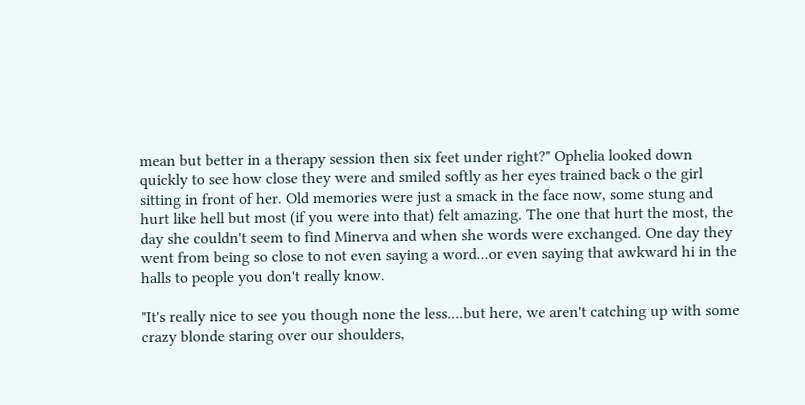mean but better in a therapy session then six feet under right?" Ophelia looked down quickly to see how close they were and smiled softly as her eyes trained back o the girl sitting in front of her. Old memories were just a smack in the face now, some stung and hurt like hell but most (if you were into that) felt amazing. The one that hurt the most, the day she couldn't seem to find Minerva and when she words were exchanged. One day they went from being so close to not even saying a word...or even saying that awkward hi in the halls to people you don't really know.

"It's really nice to see you though none the less....but here, we aren't catching up with some crazy blonde staring over our shoulders,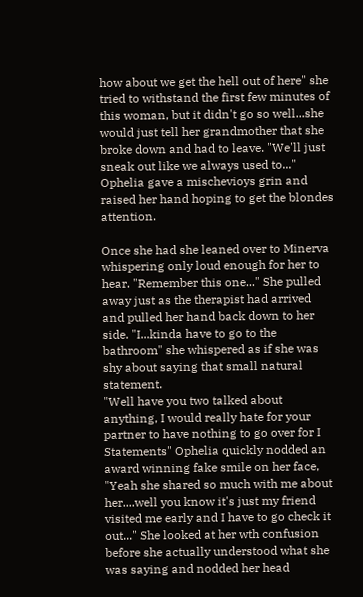how about we get the hell out of here" she tried to withstand the first few minutes of this woman, but it didn't go so well...she would just tell her grandmother that she broke down and had to leave. "We'll just sneak out like we always used to..." Ophelia gave a mischevioys grin and raised her hand hoping to get the blondes attention.

Once she had she leaned over to Minerva whispering only loud enough for her to hear. "Remember this one..." She pulled away just as the therapist had arrived and pulled her hand back down to her side. "I...kinda have to go to the bathroom" she whispered as if she was shy about saying that small natural statement.
"Well have you two talked about anything, I would really hate for your partner to have nothing to go over for I Statements" Ophelia quickly nodded an award winning fake smile on her face, "Yeah she shared so much with me about her....well you know it's just my friend visited me early and I have to go check it out..." She looked at her wth confusion before she actually understood what she was saying and nodded her head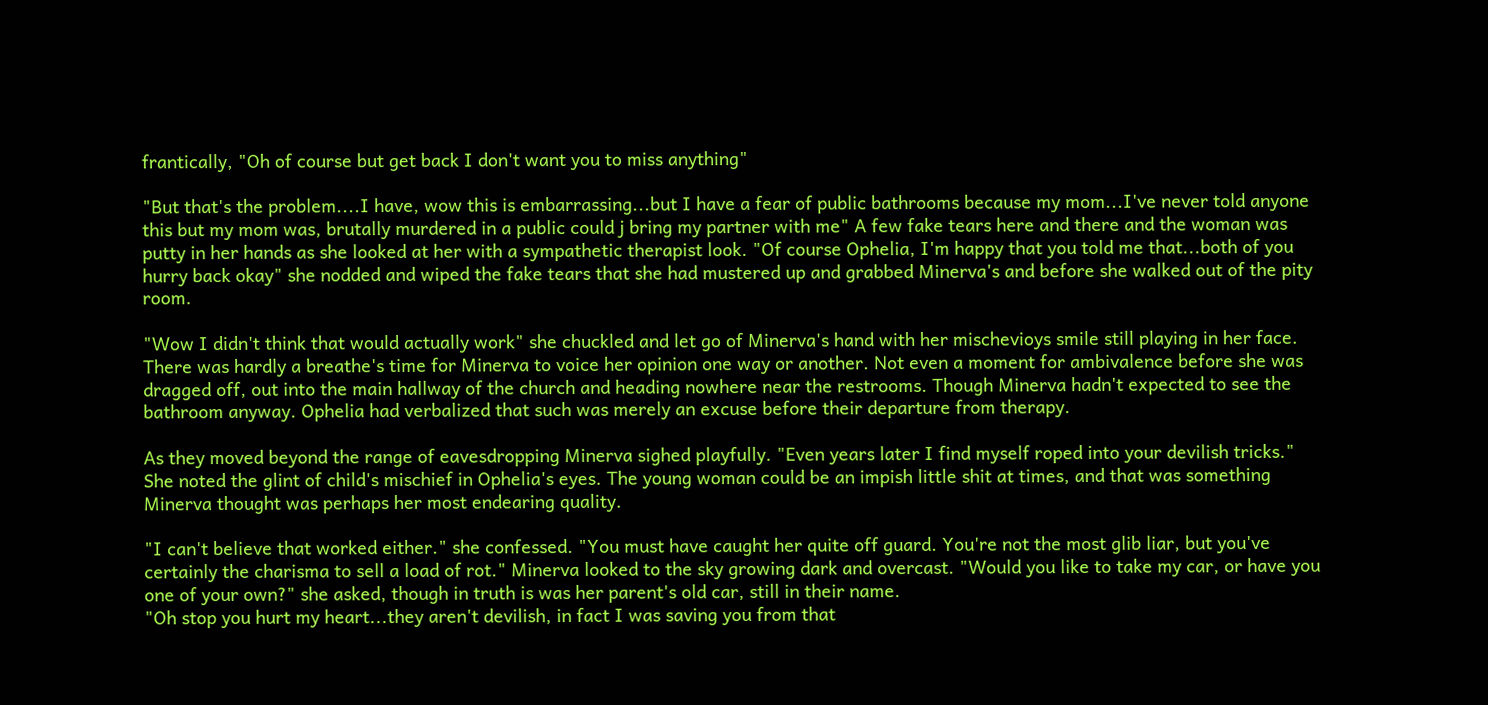frantically, "Oh of course but get back I don't want you to miss anything"

"But that's the problem....I have, wow this is embarrassing...but I have a fear of public bathrooms because my mom...I've never told anyone this but my mom was, brutally murdered in a public could j bring my partner with me" A few fake tears here and there and the woman was putty in her hands as she looked at her with a sympathetic therapist look. "Of course Ophelia, I'm happy that you told me that...both of you hurry back okay" she nodded and wiped the fake tears that she had mustered up and grabbed Minerva's and before she walked out of the pity room.

"Wow I didn't think that would actually work" she chuckled and let go of Minerva's hand with her mischevioys smile still playing in her face.
There was hardly a breathe's time for Minerva to voice her opinion one way or another. Not even a moment for ambivalence before she was dragged off, out into the main hallway of the church and heading nowhere near the restrooms. Though Minerva hadn't expected to see the bathroom anyway. Ophelia had verbalized that such was merely an excuse before their departure from therapy.

As they moved beyond the range of eavesdropping Minerva sighed playfully. "Even years later I find myself roped into your devilish tricks." She noted the glint of child's mischief in Ophelia's eyes. The young woman could be an impish little shit at times, and that was something Minerva thought was perhaps her most endearing quality.

"I can't believe that worked either." she confessed. "You must have caught her quite off guard. You're not the most glib liar, but you've certainly the charisma to sell a load of rot." Minerva looked to the sky growing dark and overcast. "Would you like to take my car, or have you one of your own?" she asked, though in truth is was her parent's old car, still in their name.
"Oh stop you hurt my heart...they aren't devilish, in fact I was saving you from that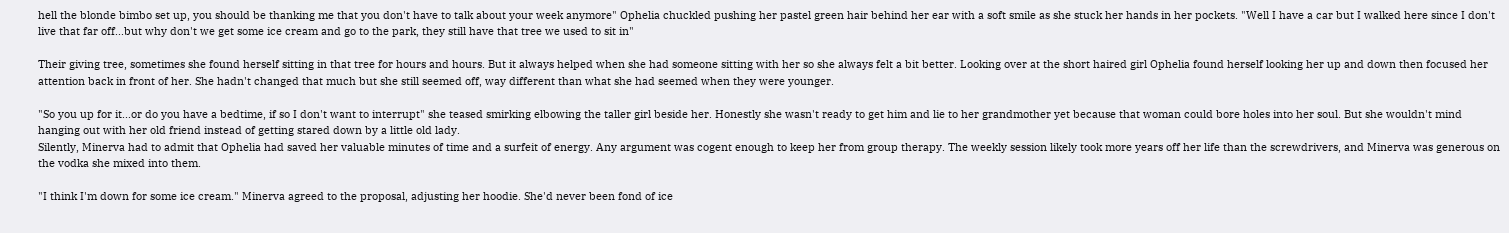hell the blonde bimbo set up, you should be thanking me that you don't have to talk about your week anymore" Ophelia chuckled pushing her pastel green hair behind her ear with a soft smile as she stuck her hands in her pockets. "Well I have a car but I walked here since I don't live that far off...but why don't we get some ice cream and go to the park, they still have that tree we used to sit in"

Their giving tree, sometimes she found herself sitting in that tree for hours and hours. But it always helped when she had someone sitting with her so she always felt a bit better. Looking over at the short haired girl Ophelia found herself looking her up and down then focused her attention back in front of her. She hadn't changed that much but she still seemed off, way different than what she had seemed when they were younger.

"So you up for it...or do you have a bedtime, if so I don't want to interrupt" she teased smirking elbowing the taller girl beside her. Honestly she wasn't ready to get him and lie to her grandmother yet because that woman could bore holes into her soul. But she wouldn't mind hanging out with her old friend instead of getting stared down by a little old lady.
Silently, Minerva had to admit that Ophelia had saved her valuable minutes of time and a surfeit of energy. Any argument was cogent enough to keep her from group therapy. The weekly session likely took more years off her life than the screwdrivers, and Minerva was generous on the vodka she mixed into them.

"I think I'm down for some ice cream." Minerva agreed to the proposal, adjusting her hoodie. She'd never been fond of ice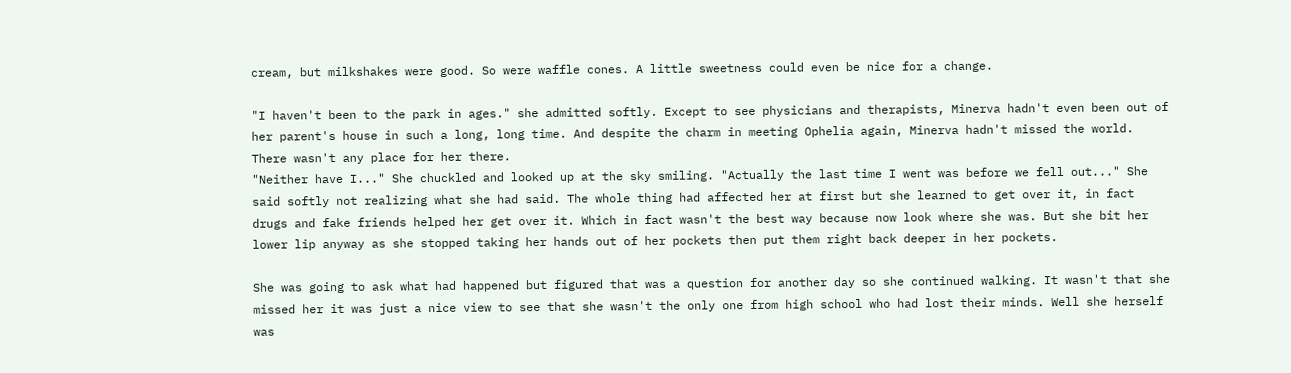cream, but milkshakes were good. So were waffle cones. A little sweetness could even be nice for a change.

"I haven't been to the park in ages." she admitted softly. Except to see physicians and therapists, Minerva hadn't even been out of her parent's house in such a long, long time. And despite the charm in meeting Ophelia again, Minerva hadn't missed the world. There wasn't any place for her there.
"Neither have I..." She chuckled and looked up at the sky smiling. "Actually the last time I went was before we fell out..." She said softly not realizing what she had said. The whole thing had affected her at first but she learned to get over it, in fact drugs and fake friends helped her get over it. Which in fact wasn't the best way because now look where she was. But she bit her lower lip anyway as she stopped taking her hands out of her pockets then put them right back deeper in her pockets.

She was going to ask what had happened but figured that was a question for another day so she continued walking. It wasn't that she missed her it was just a nice view to see that she wasn't the only one from high school who had lost their minds. Well she herself was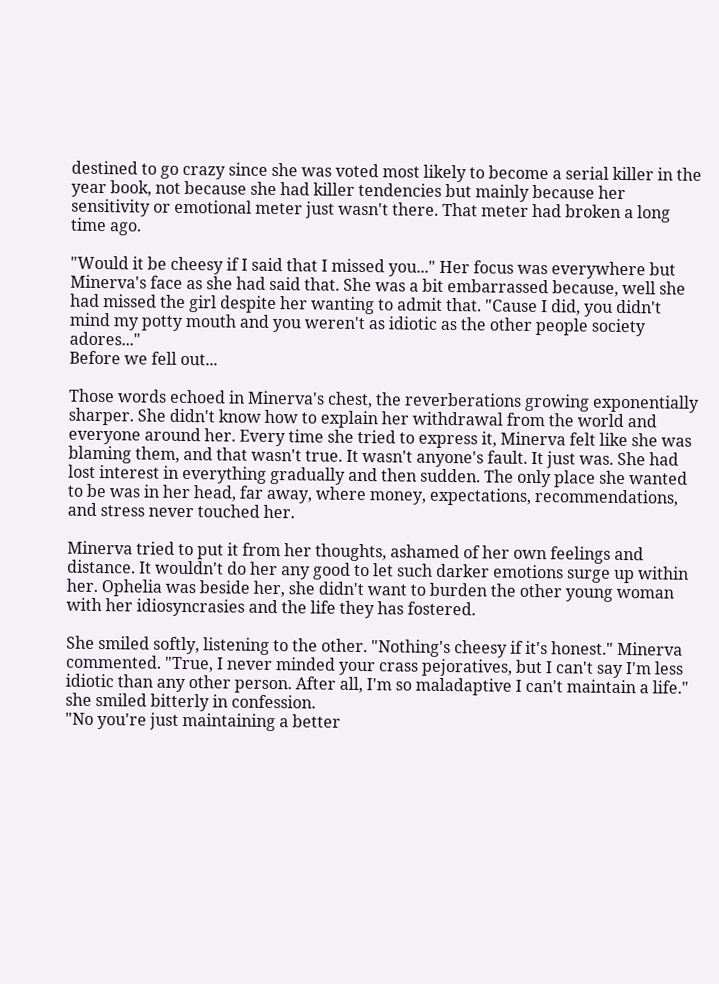destined to go crazy since she was voted most likely to become a serial killer in the year book, not because she had killer tendencies but mainly because her sensitivity or emotional meter just wasn't there. That meter had broken a long time ago.

"Would it be cheesy if I said that I missed you..." Her focus was everywhere but Minerva's face as she had said that. She was a bit embarrassed because, well she had missed the girl despite her wanting to admit that. "Cause I did, you didn't mind my potty mouth and you weren't as idiotic as the other people society adores..."
Before we fell out...

Those words echoed in Minerva's chest, the reverberations growing exponentially sharper. She didn't know how to explain her withdrawal from the world and everyone around her. Every time she tried to express it, Minerva felt like she was blaming them, and that wasn't true. It wasn't anyone's fault. It just was. She had lost interest in everything gradually and then sudden. The only place she wanted to be was in her head, far away, where money, expectations, recommendations, and stress never touched her.

Minerva tried to put it from her thoughts, ashamed of her own feelings and distance. It wouldn't do her any good to let such darker emotions surge up within her. Ophelia was beside her, she didn't want to burden the other young woman with her idiosyncrasies and the life they has fostered.

She smiled softly, listening to the other. "Nothing's cheesy if it's honest." Minerva commented. "True, I never minded your crass pejoratives, but I can't say I'm less idiotic than any other person. After all, I'm so maladaptive I can't maintain a life." she smiled bitterly in confession.
"No you're just maintaining a better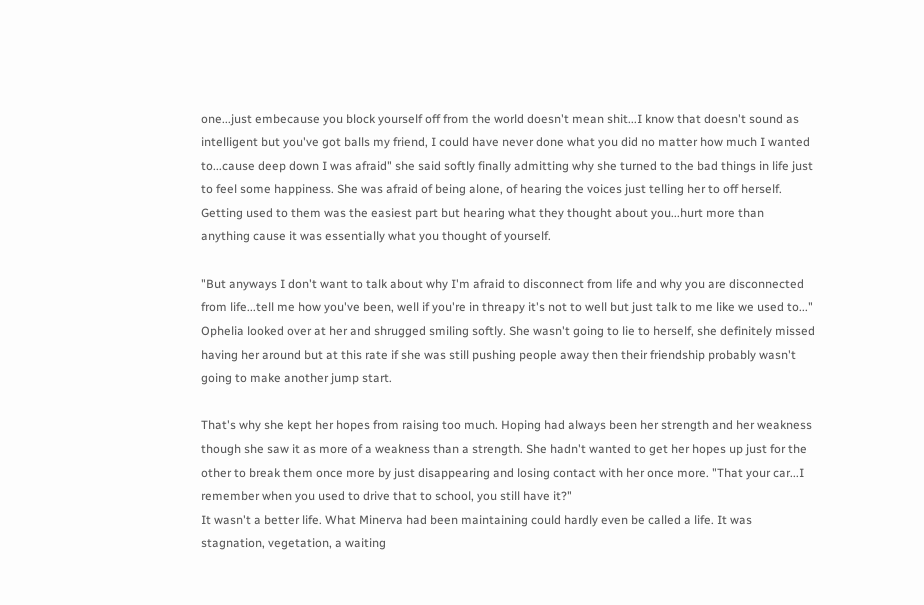one...just embecause you block yourself off from the world doesn't mean shit...I know that doesn't sound as intelligent but you've got balls my friend, I could have never done what you did no matter how much I wanted to...cause deep down I was afraid" she said softly finally admitting why she turned to the bad things in life just to feel some happiness. She was afraid of being alone, of hearing the voices just telling her to off herself. Getting used to them was the easiest part but hearing what they thought about you...hurt more than anything cause it was essentially what you thought of yourself.

"But anyways I don't want to talk about why I'm afraid to disconnect from life and why you are disconnected from life...tell me how you've been, well if you're in threapy it's not to well but just talk to me like we used to..." Ophelia looked over at her and shrugged smiling softly. She wasn't going to lie to herself, she definitely missed having her around but at this rate if she was still pushing people away then their friendship probably wasn't going to make another jump start.

That's why she kept her hopes from raising too much. Hoping had always been her strength and her weakness though she saw it as more of a weakness than a strength. She hadn't wanted to get her hopes up just for the other to break them once more by just disappearing and losing contact with her once more. "That your car...I remember when you used to drive that to school, you still have it?"
It wasn't a better life. What Minerva had been maintaining could hardly even be called a life. It was stagnation, vegetation, a waiting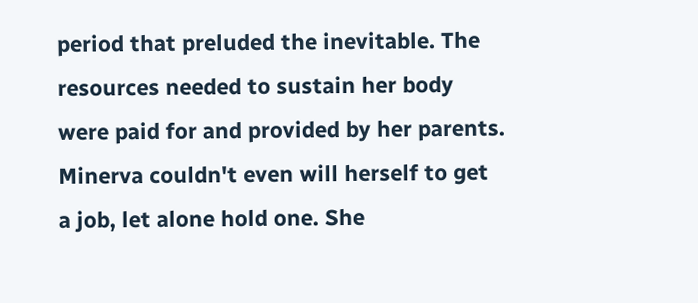period that preluded the inevitable. The resources needed to sustain her body were paid for and provided by her parents. Minerva couldn't even will herself to get a job, let alone hold one. She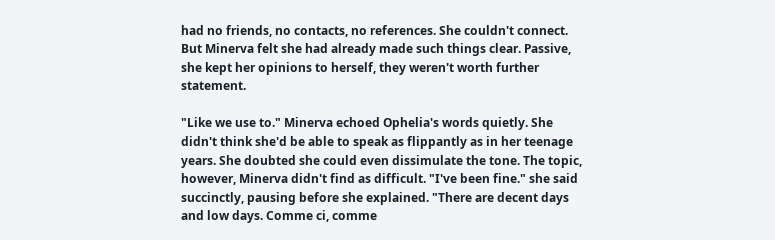had no friends, no contacts, no references. She couldn't connect. But Minerva felt she had already made such things clear. Passive, she kept her opinions to herself, they weren't worth further statement.

"Like we use to." Minerva echoed Ophelia's words quietly. She didn't think she'd be able to speak as flippantly as in her teenage years. She doubted she could even dissimulate the tone. The topic, however, Minerva didn't find as difficult. "I've been fine." she said succinctly, pausing before she explained. "There are decent days and low days. Comme ci, comme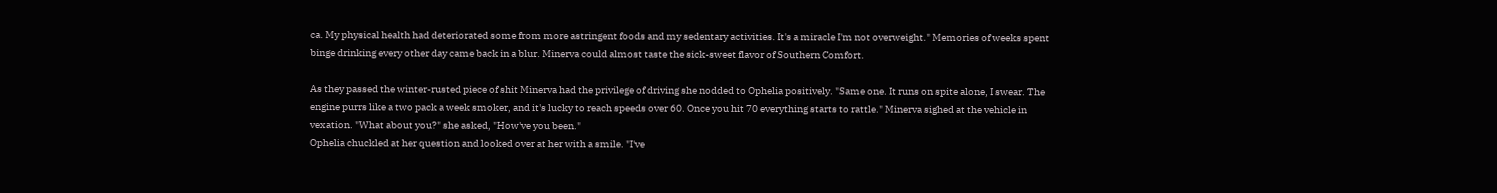ca. My physical health had deteriorated some from more astringent foods and my sedentary activities. It's a miracle I'm not overweight." Memories of weeks spent binge drinking every other day came back in a blur. Minerva could almost taste the sick-sweet flavor of Southern Comfort.

As they passed the winter-rusted piece of shit Minerva had the privilege of driving she nodded to Ophelia positively. "Same one. It runs on spite alone, I swear. The engine purrs like a two pack a week smoker, and it's lucky to reach speeds over 60. Once you hit 70 everything starts to rattle." Minerva sighed at the vehicle in vexation. "What about you?" she asked, "How've you been."
Ophelia chuckled at her question and looked over at her with a smile. "I've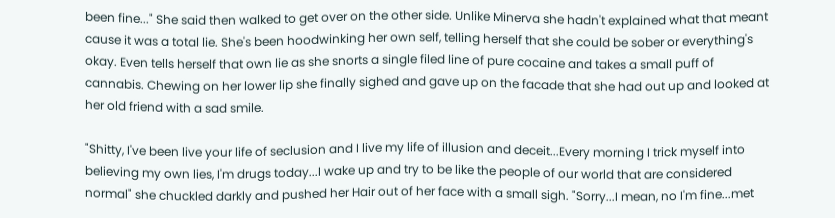been fine..." She said then walked to get over on the other side. Unlike Minerva she hadn't explained what that meant cause it was a total lie. She's been hoodwinking her own self, telling herself that she could be sober or everything's okay. Even tells herself that own lie as she snorts a single filed line of pure cocaine and takes a small puff of cannabis. Chewing on her lower lip she finally sighed and gave up on the facade that she had out up and looked at her old friend with a sad smile.

"Shitty, I've been live your life of seclusion and I live my life of illusion and deceit...Every morning I trick myself into believing my own lies, I'm drugs today...I wake up and try to be like the people of our world that are considered normal" she chuckled darkly and pushed her Hair out of her face with a small sigh. "Sorry...I mean, no I'm fine...met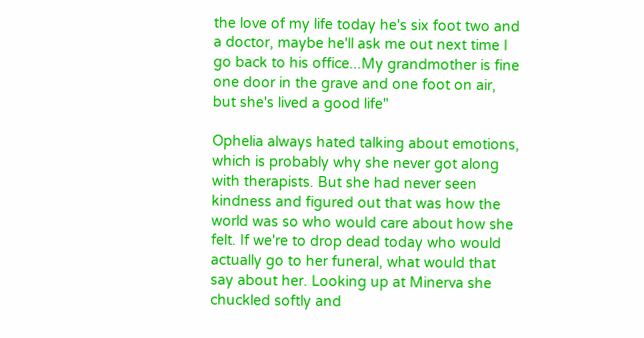the love of my life today he's six foot two and a doctor, maybe he'll ask me out next time I go back to his office...My grandmother is fine one door in the grave and one foot on air, but she's lived a good life"

Ophelia always hated talking about emotions, which is probably why she never got along with therapists. But she had never seen kindness and figured out that was how the world was so who would care about how she felt. If we're to drop dead today who would actually go to her funeral, what would that say about her. Looking up at Minerva she chuckled softly and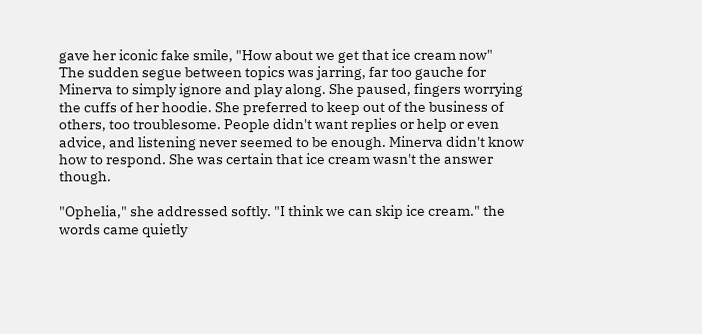gave her iconic fake smile, "How about we get that ice cream now"
The sudden segue between topics was jarring, far too gauche for Minerva to simply ignore and play along. She paused, fingers worrying the cuffs of her hoodie. She preferred to keep out of the business of others, too troublesome. People didn't want replies or help or even advice, and listening never seemed to be enough. Minerva didn't know how to respond. She was certain that ice cream wasn't the answer though.

"Ophelia," she addressed softly. "I think we can skip ice cream." the words came quietly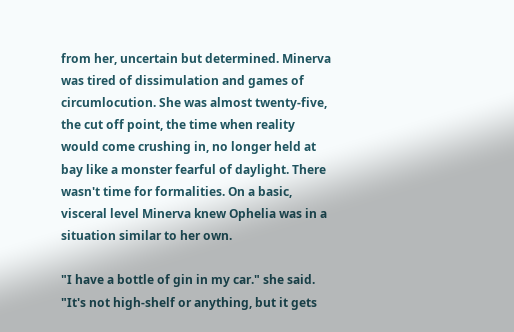from her, uncertain but determined. Minerva was tired of dissimulation and games of circumlocution. She was almost twenty-five, the cut off point, the time when reality would come crushing in, no longer held at bay like a monster fearful of daylight. There wasn't time for formalities. On a basic, visceral level Minerva knew Ophelia was in a situation similar to her own.

"I have a bottle of gin in my car." she said. "It's not high-shelf or anything, but it gets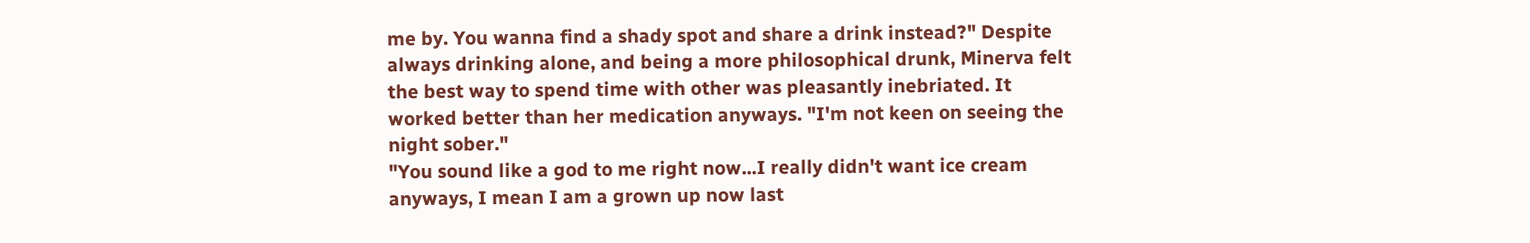me by. You wanna find a shady spot and share a drink instead?" Despite always drinking alone, and being a more philosophical drunk, Minerva felt the best way to spend time with other was pleasantly inebriated. It worked better than her medication anyways. "I'm not keen on seeing the night sober."
"You sound like a god to me right now...I really didn't want ice cream anyways, I mean I am a grown up now last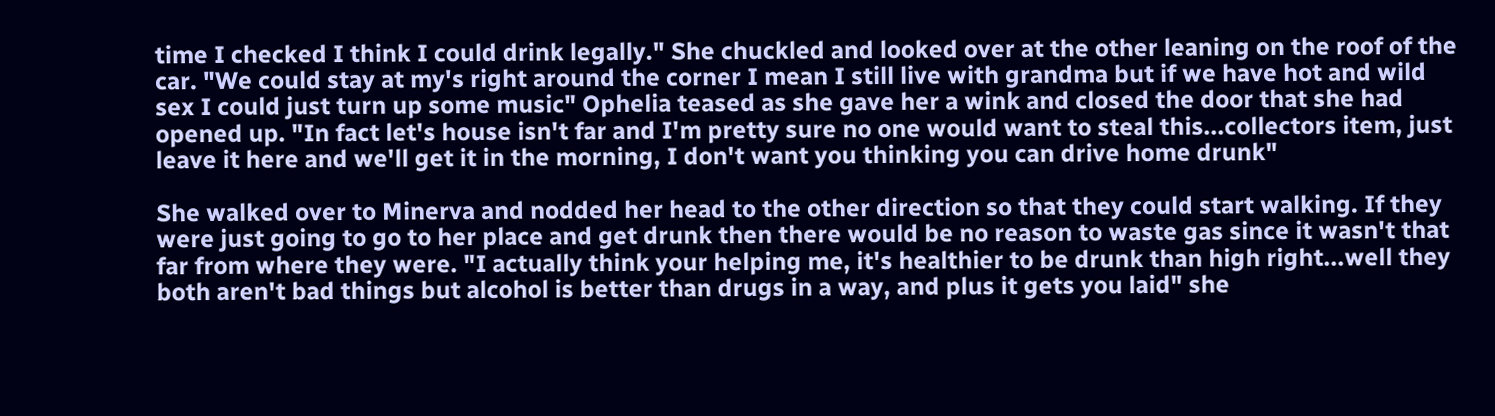time I checked I think I could drink legally." She chuckled and looked over at the other leaning on the roof of the car. "We could stay at my's right around the corner I mean I still live with grandma but if we have hot and wild sex I could just turn up some music" Ophelia teased as she gave her a wink and closed the door that she had opened up. "In fact let's house isn't far and I'm pretty sure no one would want to steal this...collectors item, just leave it here and we'll get it in the morning, I don't want you thinking you can drive home drunk"

She walked over to Minerva and nodded her head to the other direction so that they could start walking. If they were just going to go to her place and get drunk then there would be no reason to waste gas since it wasn't that far from where they were. "I actually think your helping me, it's healthier to be drunk than high right...well they both aren't bad things but alcohol is better than drugs in a way, and plus it gets you laid" she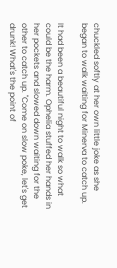chuckled softly at her own little joke as she began to walk waiting for Minerva to catch up.

It had been a beautiful night to walk so what could be the harm. Ophelia stuffed her hands in her pockets and slowed down waiting for the other to catch up. "Come on slow poke, let's get drunk! What's the point of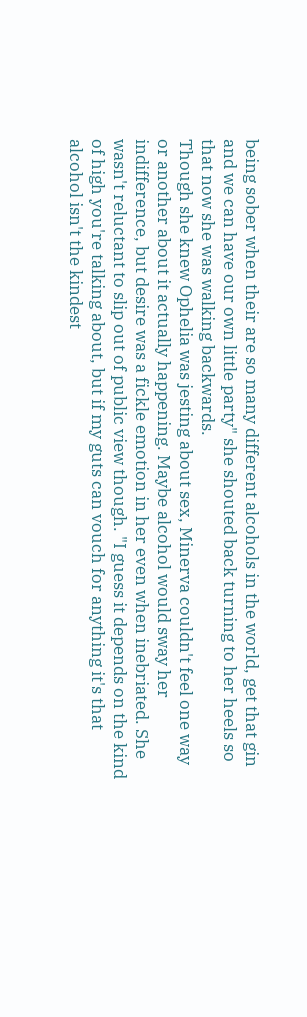being sober when their are so many different alcohols in the world, get that gin and we can have our own little party" she shouted back turning to her heels so that now she was walking backwards.
Though she knew Ophelia was jesting about sex, Minerva couldn't feel one way or another about it actually happening. Maybe alcohol would sway her indifference, but desire was a fickle emotion in her even when inebriated. She wasn't reluctant to slip out of public view though. "I guess it depends on the kind of high you're talking about, but if my guts can vouch for anything it's that alcohol isn't the kindest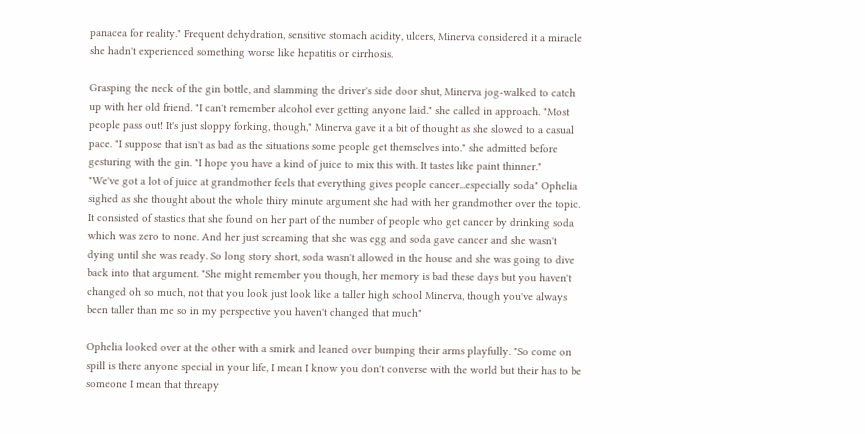panacea for reality." Frequent dehydration, sensitive stomach acidity, ulcers, Minerva considered it a miracle she hadn't experienced something worse like hepatitis or cirrhosis.

Grasping the neck of the gin bottle, and slamming the driver's side door shut, Minerva jog-walked to catch up with her old friend. "I can't remember alcohol ever getting anyone laid." she called in approach. "Most people pass out! It's just sloppy forking, though," Minerva gave it a bit of thought as she slowed to a casual pace. "I suppose that isn't as bad as the situations some people get themselves into." she admitted before gesturing with the gin. "I hope you have a kind of juice to mix this with. It tastes like paint thinner."
"We've got a lot of juice at grandmother feels that everything gives people cancer...especially soda" Ophelia sighed as she thought about the whole thiry minute argument she had with her grandmother over the topic. It consisted of stastics that she found on her part of the number of people who get cancer by drinking soda which was zero to none. And her just screaming that she was egg and soda gave cancer and she wasn't dying until she was ready. So long story short, soda wasn't allowed in the house and she was going to dive back into that argument. "She might remember you though, her memory is bad these days but you haven't changed oh so much, not that you look just look like a taller high school Minerva, though you've always been taller than me so in my perspective you haven't changed that much"

Ophelia looked over at the other with a smirk and leaned over bumping their arms playfully. "So come on spill is there anyone special in your life, I mean I know you don't converse with the world but their has to be someone I mean that threapy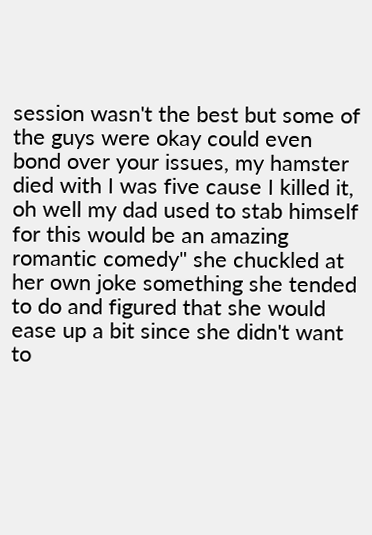session wasn't the best but some of the guys were okay could even bond over your issues, my hamster died with I was five cause I killed it, oh well my dad used to stab himself for this would be an amazing romantic comedy" she chuckled at her own joke something she tended to do and figured that she would ease up a bit since she didn't want to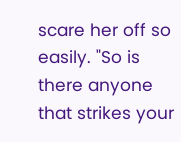scare her off so easily. "So is there anyone that strikes your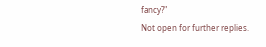fancy?"
Not open for further replies.